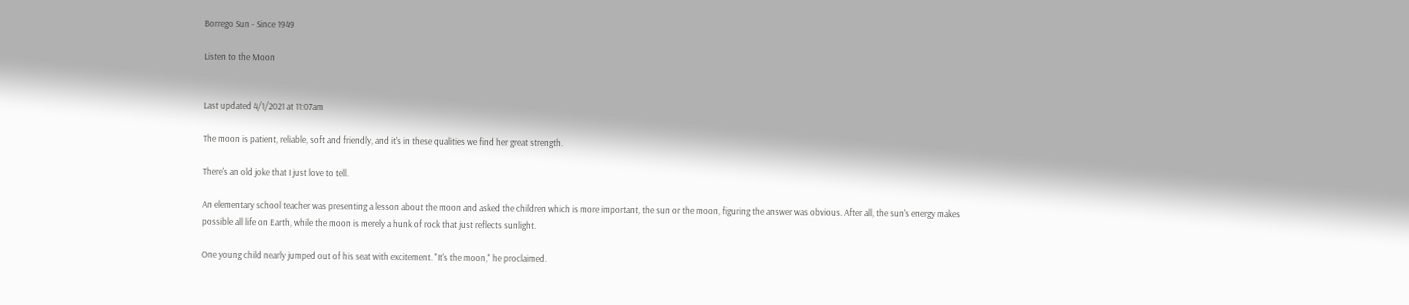Borrego Sun - Since 1949

Listen to the Moon


Last updated 4/1/2021 at 11:07am

The moon is patient, reliable, soft and friendly, and it's in these qualities we find her great strength.

There's an old joke that I just love to tell.

An elementary school teacher was presenting a lesson about the moon and asked the children which is more important, the sun or the moon, figuring the answer was obvious. After all, the sun's energy makes possible all life on Earth, while the moon is merely a hunk of rock that just reflects sunlight.

One young child nearly jumped out of his seat with excitement. "It's the moon," he proclaimed.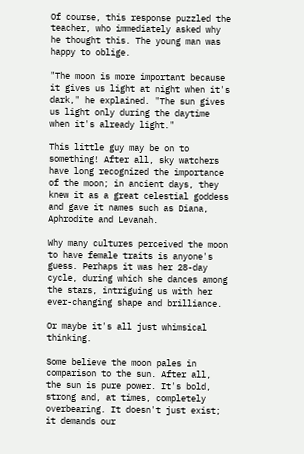Of course, this response puzzled the teacher, who immediately asked why he thought this. The young man was happy to oblige.

"The moon is more important because it gives us light at night when it's dark," he explained. "The sun gives us light only during the daytime when it's already light."

This little guy may be on to something! After all, sky watchers have long recognized the importance of the moon; in ancient days, they knew it as a great celestial goddess and gave it names such as Diana, Aphrodite and Levanah.

Why many cultures perceived the moon to have female traits is anyone's guess. Perhaps it was her 28-day cycle, during which she dances among the stars, intriguing us with her ever-changing shape and brilliance.

Or maybe it's all just whimsical thinking.

Some believe the moon pales in comparison to the sun. After all, the sun is pure power. It's bold, strong and, at times, completely overbearing. It doesn't just exist; it demands our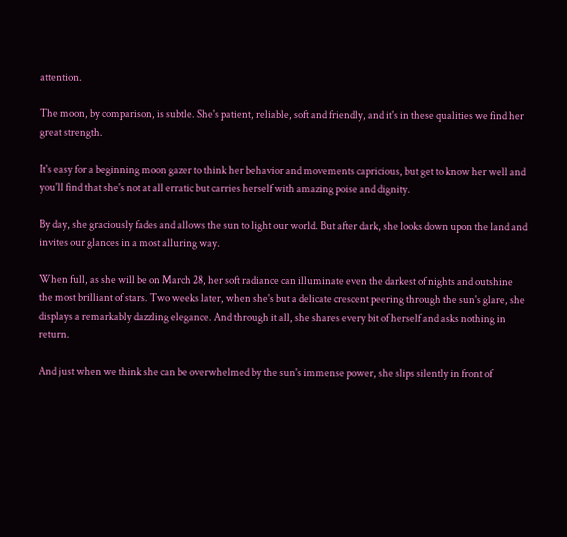attention.

The moon, by comparison, is subtle. She's patient, reliable, soft and friendly, and it's in these qualities we find her great strength.

It's easy for a beginning moon gazer to think her behavior and movements capricious, but get to know her well and you'll find that she's not at all erratic but carries herself with amazing poise and dignity.

By day, she graciously fades and allows the sun to light our world. But after dark, she looks down upon the land and invites our glances in a most alluring way.

When full, as she will be on March 28, her soft radiance can illuminate even the darkest of nights and outshine the most brilliant of stars. Two weeks later, when she's but a delicate crescent peering through the sun's glare, she displays a remarkably dazzling elegance. And through it all, she shares every bit of herself and asks nothing in return.

And just when we think she can be overwhelmed by the sun's immense power, she slips silently in front of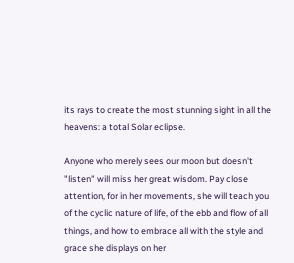its rays to create the most stunning sight in all the heavens: a total Solar eclipse.

Anyone who merely sees our moon but doesn't "listen" will miss her great wisdom. Pay close attention, for in her movements, she will teach you of the cyclic nature of life, of the ebb and flow of all things, and how to embrace all with the style and grace she displays on her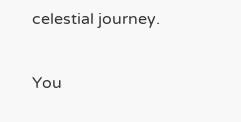celestial journey.

You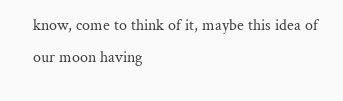know, come to think of it, maybe this idea of our moon having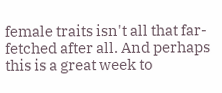female traits isn't all that far-fetched after all. And perhaps this is a great week to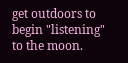get outdoors to begin "listening" to the moon.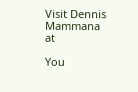Visit Dennis Mammana at

You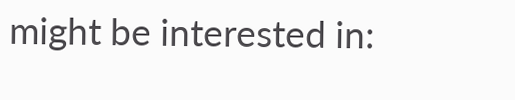might be interested in: